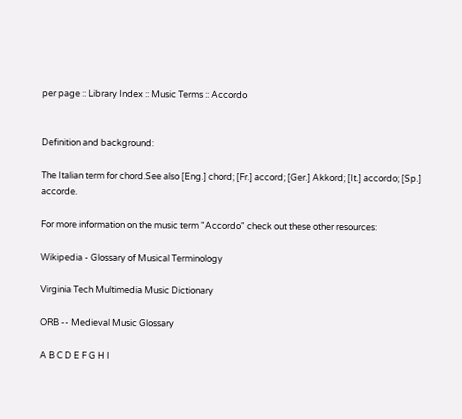per page :: Library Index :: Music Terms :: Accordo


Definition and background:

The Italian term for chord.See also [Eng.] chord; [Fr.] accord; [Ger.] Akkord; [It.] accordo; [Sp.] accorde.

For more information on the music term "Accordo" check out these other resources:

Wikipedia - Glossary of Musical Terminology

Virginia Tech Multimedia Music Dictionary

ORB -- Medieval Music Glossary

A B C D E F G H I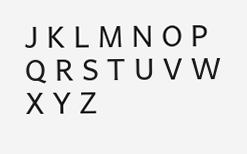J K L M N O P Q R S T U V W X Y Z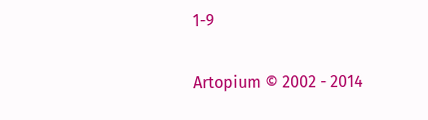1-9

Artopium © 2002 - 2014